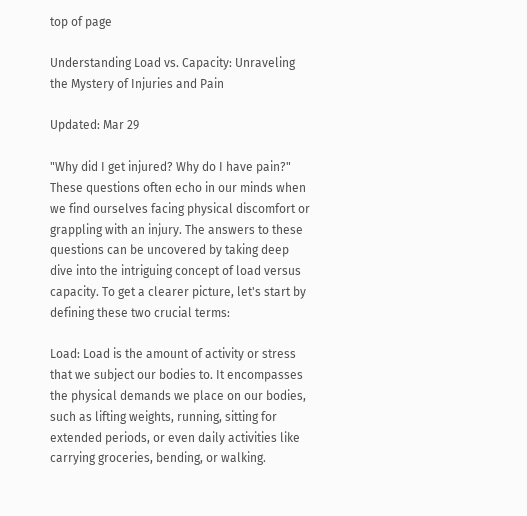top of page

Understanding Load vs. Capacity: Unraveling the Mystery of Injuries and Pain

Updated: Mar 29

"Why did I get injured? Why do I have pain?" These questions often echo in our minds when we find ourselves facing physical discomfort or grappling with an injury. The answers to these questions can be uncovered by taking deep dive into the intriguing concept of load versus capacity. To get a clearer picture, let's start by defining these two crucial terms:

Load: Load is the amount of activity or stress that we subject our bodies to. It encompasses the physical demands we place on our bodies, such as lifting weights, running, sitting for extended periods, or even daily activities like carrying groceries, bending, or walking.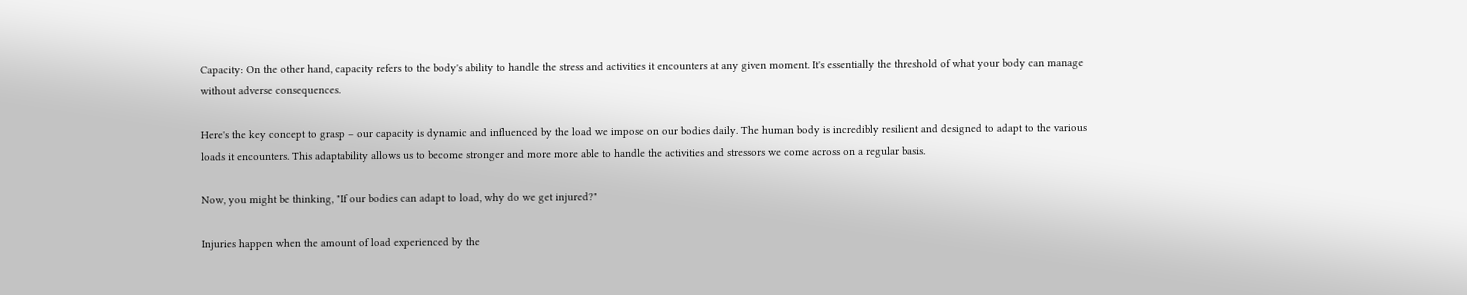Capacity: On the other hand, capacity refers to the body's ability to handle the stress and activities it encounters at any given moment. It's essentially the threshold of what your body can manage without adverse consequences.

Here's the key concept to grasp – our capacity is dynamic and influenced by the load we impose on our bodies daily. The human body is incredibly resilient and designed to adapt to the various loads it encounters. This adaptability allows us to become stronger and more more able to handle the activities and stressors we come across on a regular basis.

Now, you might be thinking, "If our bodies can adapt to load, why do we get injured?"

Injuries happen when the amount of load experienced by the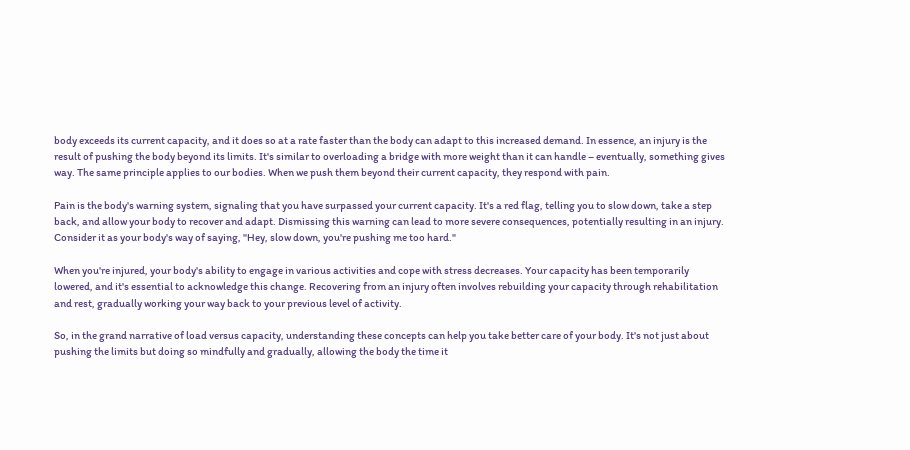body exceeds its current capacity, and it does so at a rate faster than the body can adapt to this increased demand. In essence, an injury is the result of pushing the body beyond its limits. It's similar to overloading a bridge with more weight than it can handle – eventually, something gives way. The same principle applies to our bodies. When we push them beyond their current capacity, they respond with pain.

Pain is the body's warning system, signaling that you have surpassed your current capacity. It's a red flag, telling you to slow down, take a step back, and allow your body to recover and adapt. Dismissing this warning can lead to more severe consequences, potentially resulting in an injury. Consider it as your body's way of saying, "Hey, slow down, you're pushing me too hard."

When you're injured, your body's ability to engage in various activities and cope with stress decreases. Your capacity has been temporarily lowered, and it's essential to acknowledge this change. Recovering from an injury often involves rebuilding your capacity through rehabilitation and rest, gradually working your way back to your previous level of activity.

So, in the grand narrative of load versus capacity, understanding these concepts can help you take better care of your body. It's not just about pushing the limits but doing so mindfully and gradually, allowing the body the time it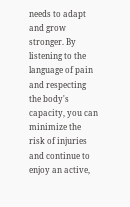needs to adapt and grow stronger. By listening to the language of pain and respecting the body's capacity, you can minimize the risk of injuries and continue to enjoy an active,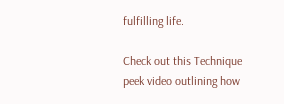fulfilling life.

Check out this Technique peek video outlining how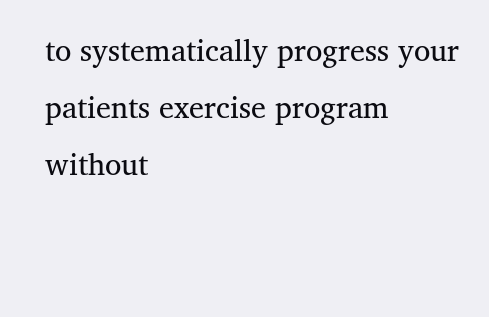to systematically progress your patients exercise program without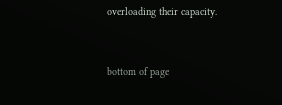overloading their capacity.


bottom of page